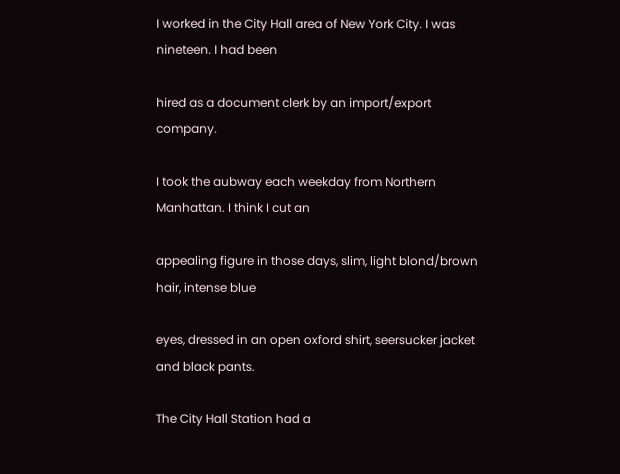I worked in the City Hall area of New York City. I was nineteen. I had been

hired as a document clerk by an import/export company.

I took the aubway each weekday from Northern Manhattan. I think I cut an

appealing figure in those days, slim, light blond/brown hair, intense blue

eyes, dressed in an open oxford shirt, seersucker jacket and black pants.

The City Hall Station had a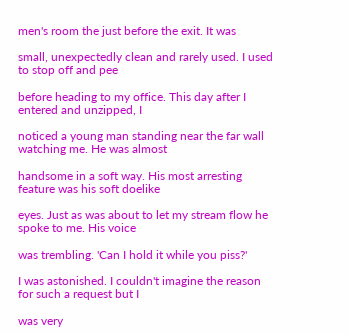men's room the just before the exit. It was

small, unexpectedly clean and rarely used. I used to stop off and pee

before heading to my office. This day after I entered and unzipped, I

noticed a young man standing near the far wall watching me. He was almost

handsome in a soft way. His most arresting feature was his soft doelike

eyes. Just as was about to let my stream flow he spoke to me. His voice

was trembling. 'Can I hold it while you piss?'

I was astonished. I couldn't imagine the reason for such a request but I

was very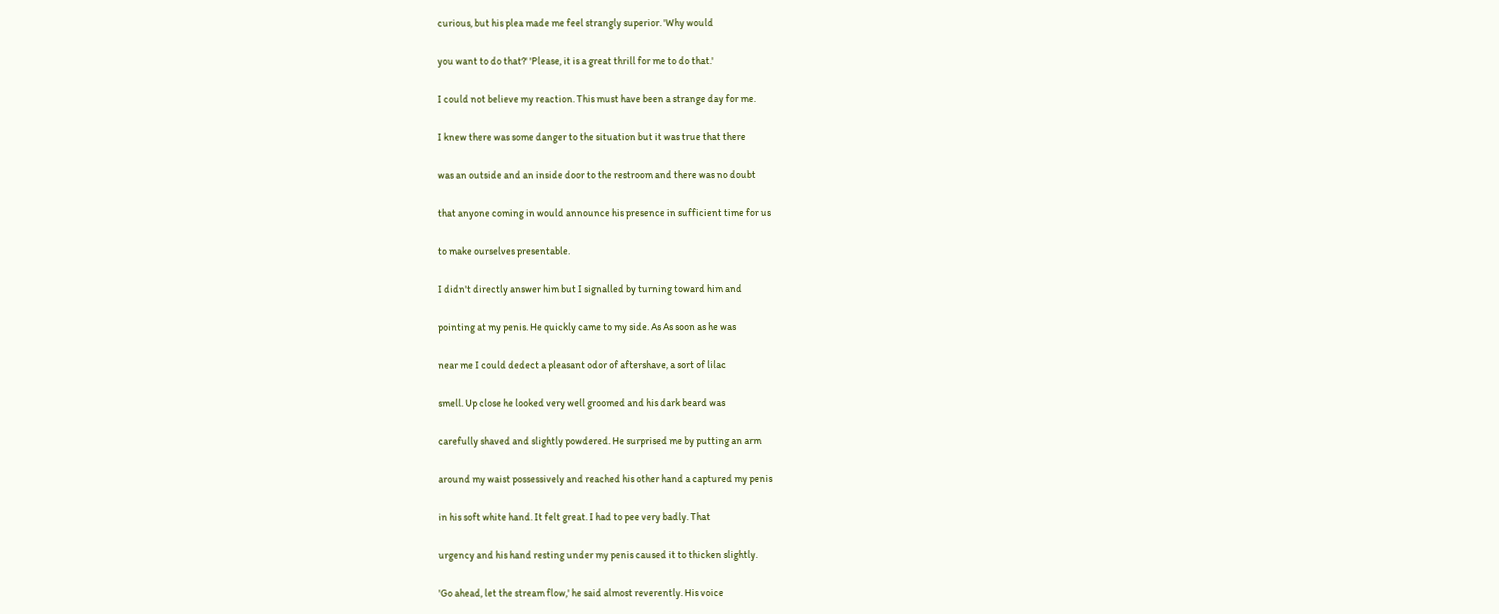curious, but his plea made me feel strangly superior. 'Why would

you want to do that?' 'Please, it is a great thrill for me to do that.'

I could not believe my reaction. This must have been a strange day for me.

I knew there was some danger to the situation but it was true that there

was an outside and an inside door to the restroom and there was no doubt

that anyone coming in would announce his presence in sufficient time for us

to make ourselves presentable.

I didn't directly answer him but I signalled by turning toward him and

pointing at my penis. He quickly came to my side. As As soon as he was

near me I could dedect a pleasant odor of aftershave, a sort of lilac

smell. Up close he looked very well groomed and his dark beard was

carefully shaved and slightly powdered. He surprised me by putting an arm

around my waist possessively and reached his other hand a captured my penis

in his soft white hand. It felt great. I had to pee very badly. That

urgency and his hand resting under my penis caused it to thicken slightly.

'Go ahead, let the stream flow,' he said almost reverently. His voice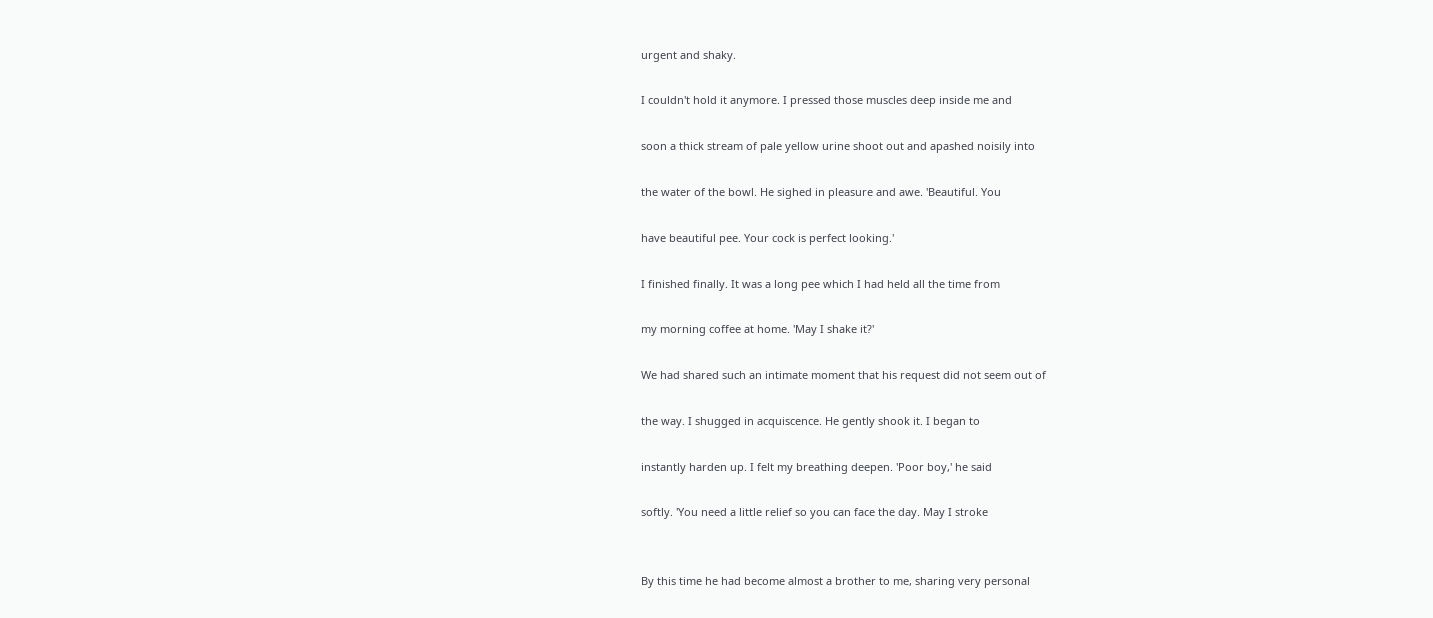urgent and shaky.

I couldn't hold it anymore. I pressed those muscles deep inside me and

soon a thick stream of pale yellow urine shoot out and apashed noisily into

the water of the bowl. He sighed in pleasure and awe. 'Beautiful. You

have beautiful pee. Your cock is perfect looking.'

I finished finally. It was a long pee which I had held all the time from

my morning coffee at home. 'May I shake it?'

We had shared such an intimate moment that his request did not seem out of

the way. I shugged in acquiscence. He gently shook it. I began to

instantly harden up. I felt my breathing deepen. 'Poor boy,' he said

softly. 'You need a little relief so you can face the day. May I stroke


By this time he had become almost a brother to me, sharing very personal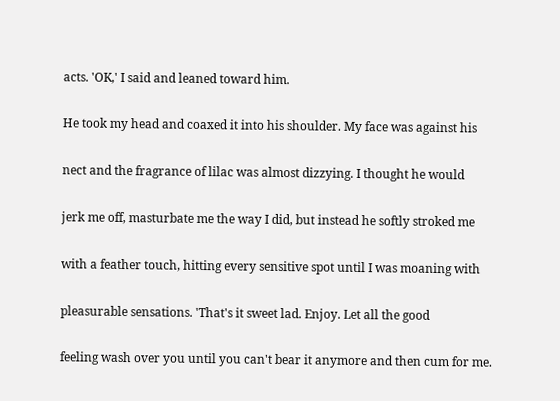acts. 'OK,' I said and leaned toward him.

He took my head and coaxed it into his shoulder. My face was against his

nect and the fragrance of lilac was almost dizzying. I thought he would

jerk me off, masturbate me the way I did, but instead he softly stroked me

with a feather touch, hitting every sensitive spot until I was moaning with

pleasurable sensations. 'That's it sweet lad. Enjoy. Let all the good

feeling wash over you until you can't bear it anymore and then cum for me.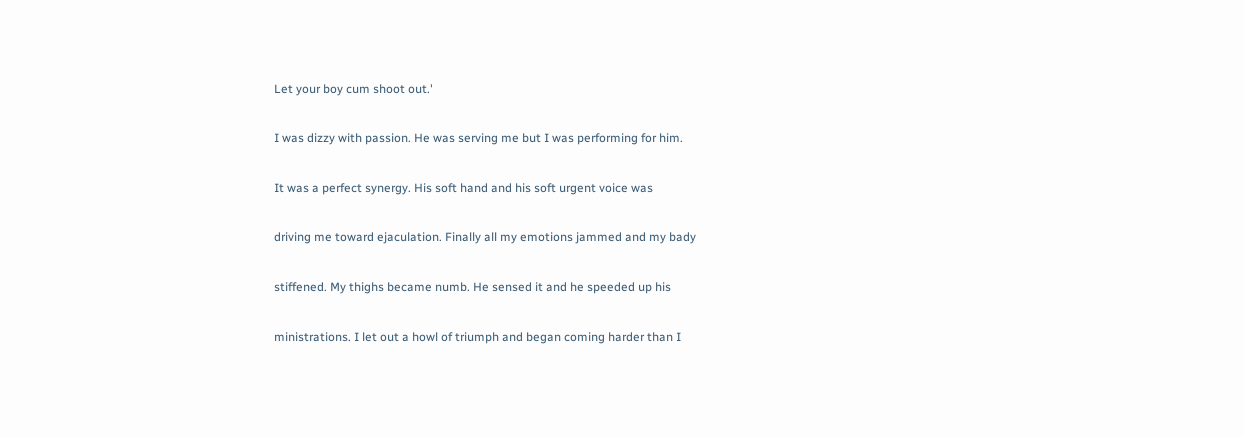Let your boy cum shoot out.'

I was dizzy with passion. He was serving me but I was performing for him.

It was a perfect synergy. His soft hand and his soft urgent voice was

driving me toward ejaculation. Finally all my emotions jammed and my bady

stiffened. My thighs became numb. He sensed it and he speeded up his

ministrations. I let out a howl of triumph and began coming harder than I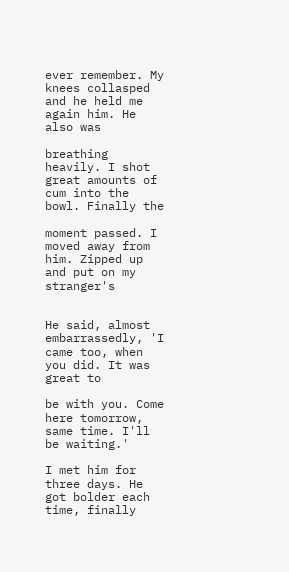ever remember. My knees collasped and he held me again him. He also was

breathing heavily. I shot great amounts of cum into the bowl. Finally the

moment passed. I moved away from him. Zipped up and put on my stranger's


He said, almost embarrassedly, 'I came too, when you did. It was great to

be with you. Come here tomorrow, same time. I'll be waiting.'

I met him for three days. He got bolder each time, finally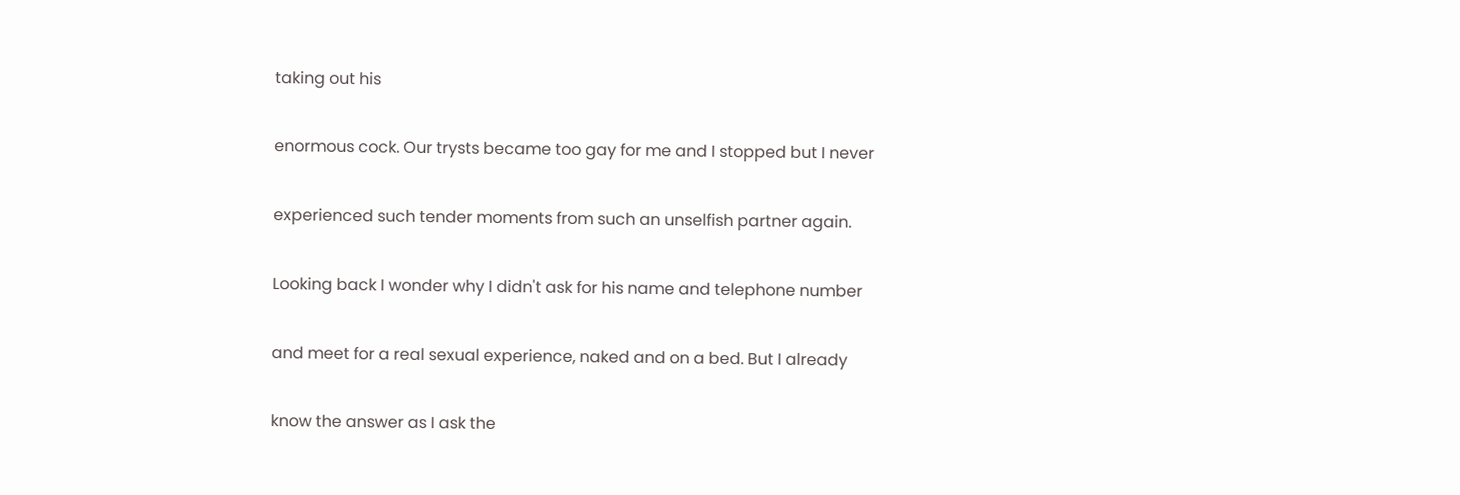taking out his

enormous cock. Our trysts became too gay for me and I stopped but I never

experienced such tender moments from such an unselfish partner again.

Looking back I wonder why I didn't ask for his name and telephone number

and meet for a real sexual experience, naked and on a bed. But I already

know the answer as I ask the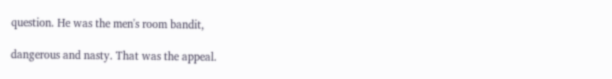question. He was the men's room bandit,

dangerous and nasty. That was the appeal.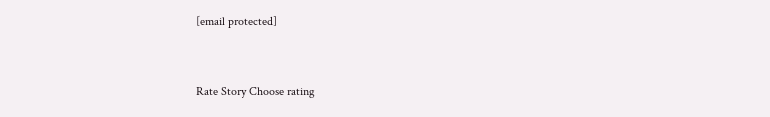[email protected]


Rate Story Choose rating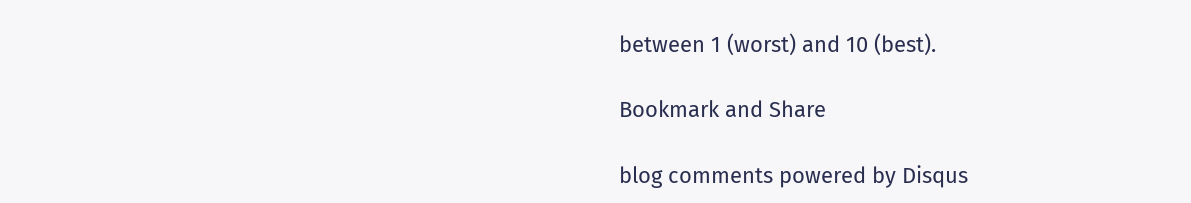between 1 (worst) and 10 (best).

Bookmark and Share

blog comments powered by Disqus